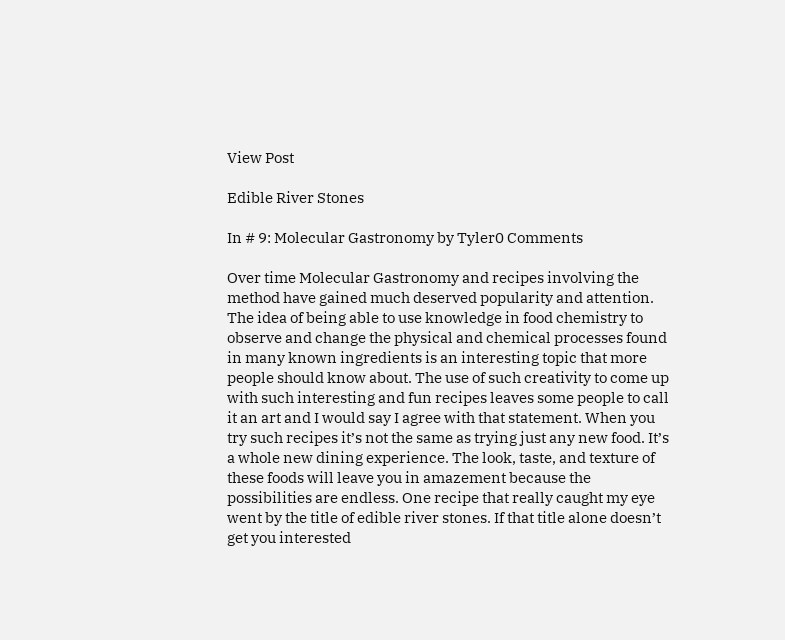View Post

Edible River Stones

In # 9: Molecular Gastronomy by Tyler0 Comments

Over time Molecular Gastronomy and recipes involving the method have gained much deserved popularity and attention. The idea of being able to use knowledge in food chemistry to observe and change the physical and chemical processes found in many known ingredients is an interesting topic that more people should know about. The use of such creativity to come up with such interesting and fun recipes leaves some people to call it an art and I would say I agree with that statement. When you try such recipes it’s not the same as trying just any new food. It’s a whole new dining experience. The look, taste, and texture of these foods will leave you in amazement because the possibilities are endless. One recipe that really caught my eye went by the title of edible river stones. If that title alone doesn’t get you interested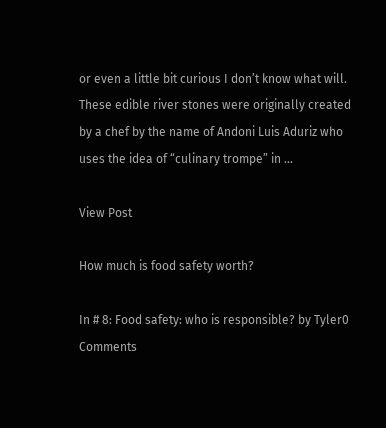or even a little bit curious I don’t know what will. These edible river stones were originally created by a chef by the name of Andoni Luis Aduriz who uses the idea of “culinary trompe” in …

View Post

How much is food safety worth?

In # 8: Food safety: who is responsible? by Tyler0 Comments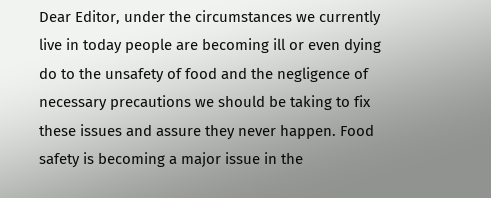Dear Editor, under the circumstances we currently live in today people are becoming ill or even dying do to the unsafety of food and the negligence of necessary precautions we should be taking to fix these issues and assure they never happen. Food safety is becoming a major issue in the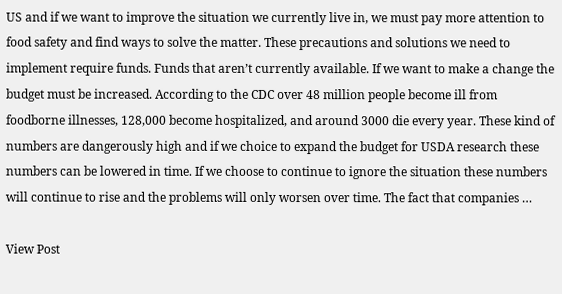US and if we want to improve the situation we currently live in, we must pay more attention to food safety and find ways to solve the matter. These precautions and solutions we need to implement require funds. Funds that aren’t currently available. If we want to make a change the budget must be increased. According to the CDC over 48 million people become ill from foodborne illnesses, 128,000 become hospitalized, and around 3000 die every year. These kind of numbers are dangerously high and if we choice to expand the budget for USDA research these numbers can be lowered in time. If we choose to continue to ignore the situation these numbers will continue to rise and the problems will only worsen over time. The fact that companies …

View Post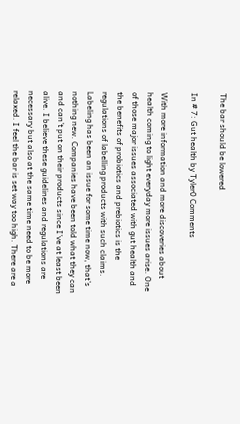The bar should be lowered

In # 7: Gut health by Tyler0 Comments

With more information and more discoveries about health coming to light everyday more issues arise. One of those major issues associated with gut health and the benefits of probiotics and prebiotics is the regulations of labelling products with such claims. Labeling has been an issue for some time now, that’s nothing new. Companies have been told what they can and can’t put on their products since I’ve at least been alive. I believe these guidelines and regulations are necessary but also at the same time need to be more relaxed. I feel the bar is set way too high. There are a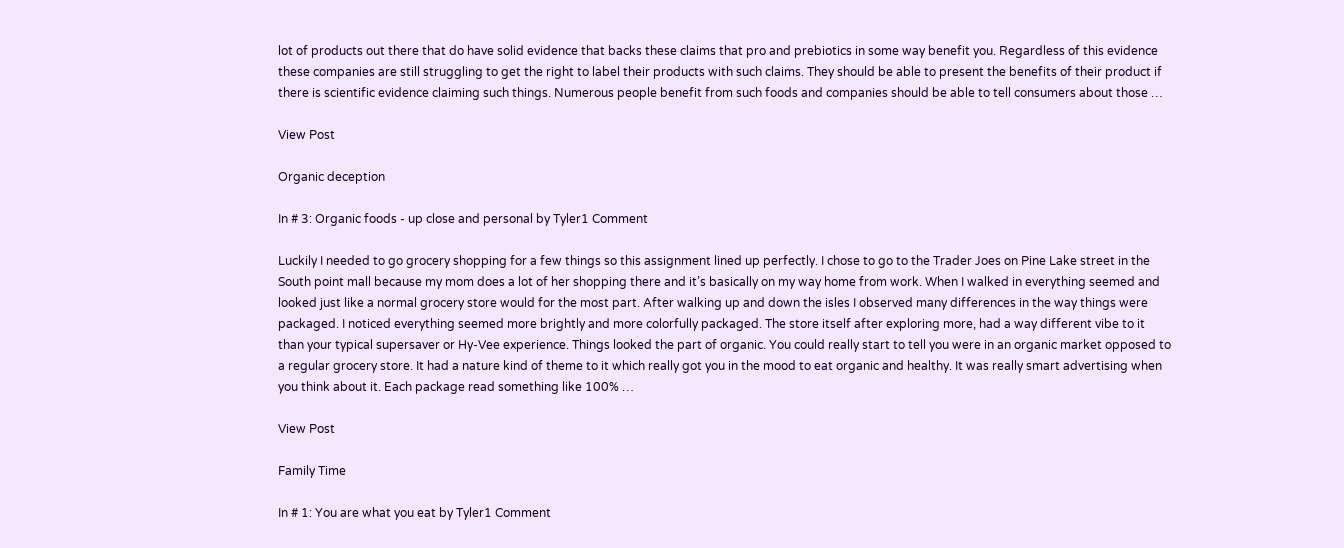lot of products out there that do have solid evidence that backs these claims that pro and prebiotics in some way benefit you. Regardless of this evidence these companies are still struggling to get the right to label their products with such claims. They should be able to present the benefits of their product if there is scientific evidence claiming such things. Numerous people benefit from such foods and companies should be able to tell consumers about those …

View Post

Organic deception

In # 3: Organic foods - up close and personal by Tyler1 Comment

Luckily I needed to go grocery shopping for a few things so this assignment lined up perfectly. I chose to go to the Trader Joes on Pine Lake street in the South point mall because my mom does a lot of her shopping there and it’s basically on my way home from work. When I walked in everything seemed and looked just like a normal grocery store would for the most part. After walking up and down the isles I observed many differences in the way things were packaged. I noticed everything seemed more brightly and more colorfully packaged. The store itself after exploring more, had a way different vibe to it than your typical supersaver or Hy-Vee experience. Things looked the part of organic. You could really start to tell you were in an organic market opposed to a regular grocery store. It had a nature kind of theme to it which really got you in the mood to eat organic and healthy. It was really smart advertising when you think about it. Each package read something like 100% …

View Post

Family Time

In # 1: You are what you eat by Tyler1 Comment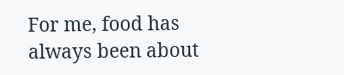For me, food has always been about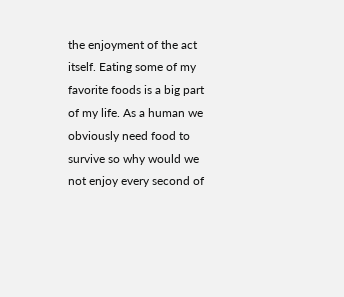the enjoyment of the act itself. Eating some of my favorite foods is a big part of my life. As a human we obviously need food to survive so why would we not enjoy every second of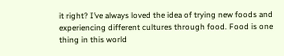it right? I’ve always loved the idea of trying new foods and experiencing different cultures through food. Food is one thing in this world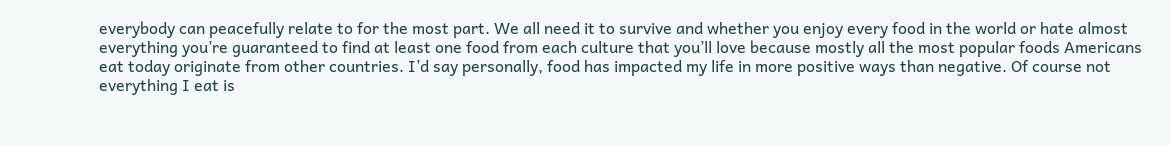everybody can peacefully relate to for the most part. We all need it to survive and whether you enjoy every food in the world or hate almost everything you’re guaranteed to find at least one food from each culture that you’ll love because mostly all the most popular foods Americans eat today originate from other countries. I’d say personally, food has impacted my life in more positive ways than negative. Of course not everything I eat is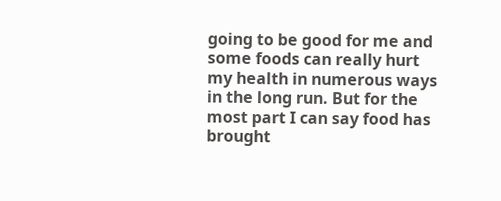going to be good for me and some foods can really hurt my health in numerous ways in the long run. But for the most part I can say food has brought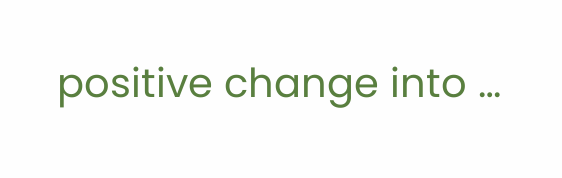positive change into …